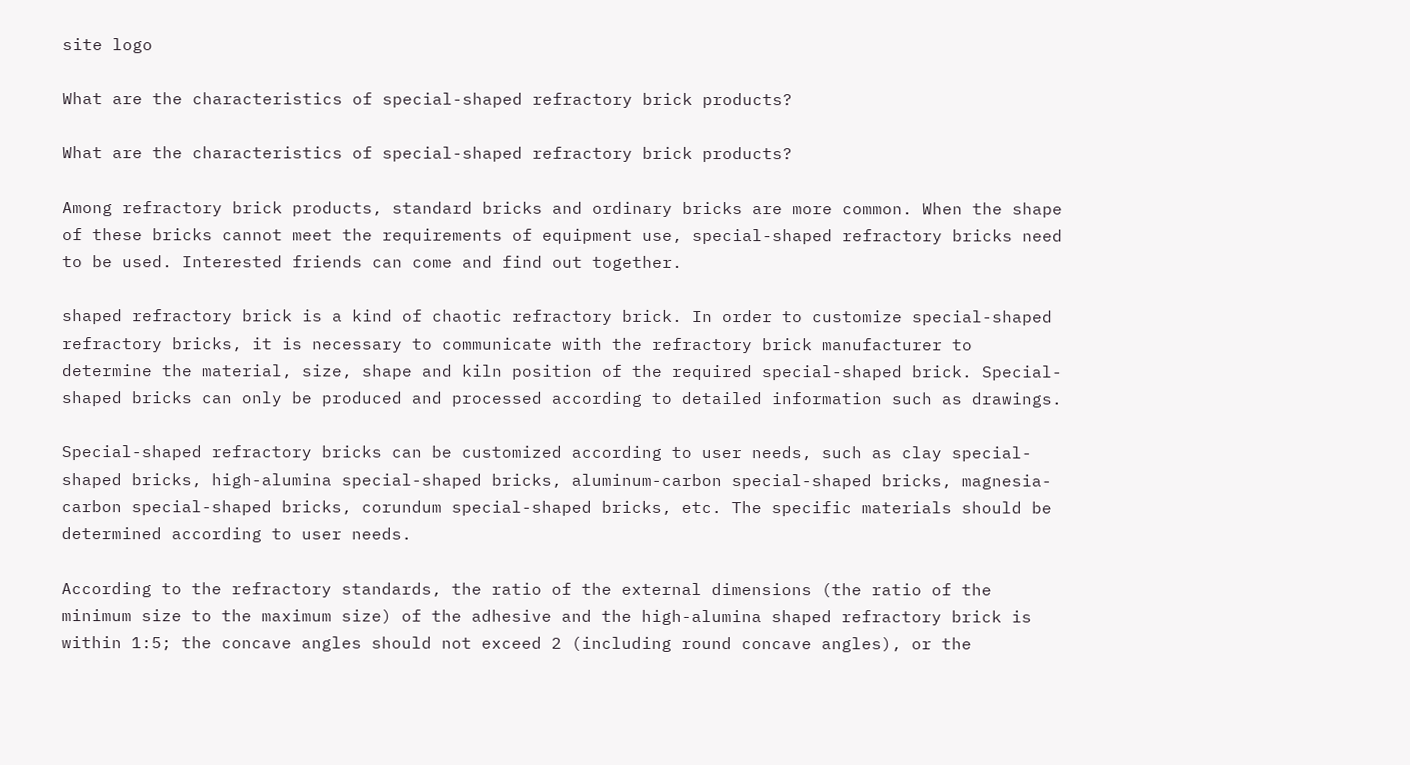site logo

What are the characteristics of special-shaped refractory brick products?

What are the characteristics of special-shaped refractory brick products?

Among refractory brick products, standard bricks and ordinary bricks are more common. When the shape of these bricks cannot meet the requirements of equipment use, special-shaped refractory bricks need to be used. Interested friends can come and find out together.

shaped refractory brick is a kind of chaotic refractory brick. In order to customize special-shaped refractory bricks, it is necessary to communicate with the refractory brick manufacturer to determine the material, size, shape and kiln position of the required special-shaped brick. Special-shaped bricks can only be produced and processed according to detailed information such as drawings.

Special-shaped refractory bricks can be customized according to user needs, such as clay special-shaped bricks, high-alumina special-shaped bricks, aluminum-carbon special-shaped bricks, magnesia-carbon special-shaped bricks, corundum special-shaped bricks, etc. The specific materials should be determined according to user needs.

According to the refractory standards, the ratio of the external dimensions (the ratio of the minimum size to the maximum size) of the adhesive and the high-alumina shaped refractory brick is within 1:5; the concave angles should not exceed 2 (including round concave angles), or the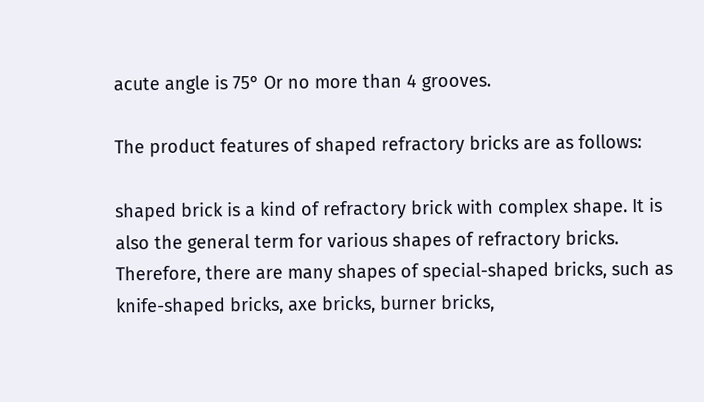acute angle is 75° Or no more than 4 grooves.

The product features of shaped refractory bricks are as follows:

shaped brick is a kind of refractory brick with complex shape. It is also the general term for various shapes of refractory bricks. Therefore, there are many shapes of special-shaped bricks, such as knife-shaped bricks, axe bricks, burner bricks,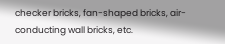checker bricks, fan-shaped bricks, air-conducting wall bricks, etc.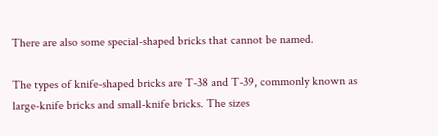There are also some special-shaped bricks that cannot be named.

The types of knife-shaped bricks are T-38 and T-39, commonly known as large-knife bricks and small-knife bricks. The sizes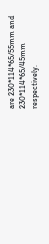are 230*114*65/55mm and 230*114*65/45mm respectively.